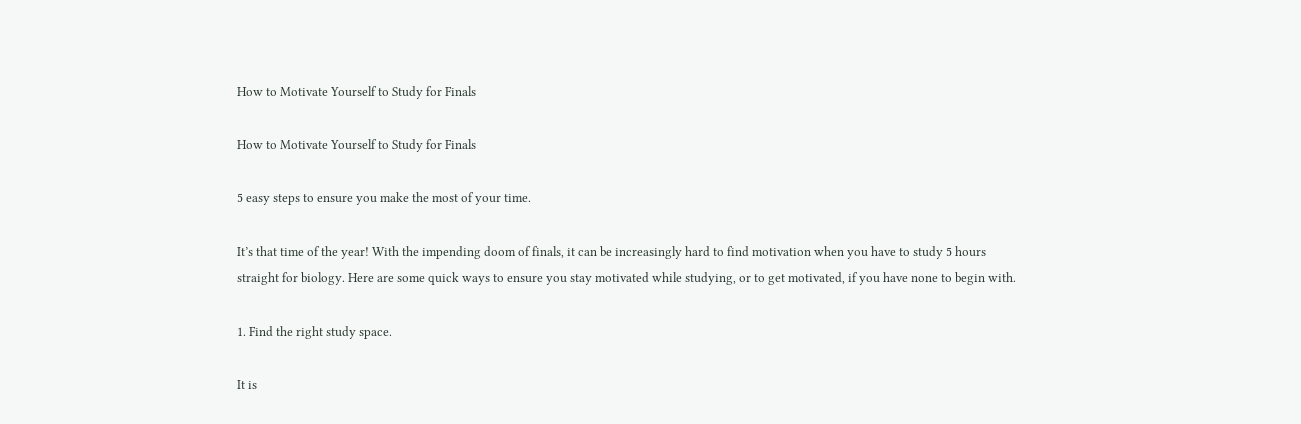How to Motivate Yourself to Study for Finals

How to Motivate Yourself to Study for Finals

5 easy steps to ensure you make the most of your time.

It’s that time of the year! With the impending doom of finals, it can be increasingly hard to find motivation when you have to study 5 hours straight for biology. Here are some quick ways to ensure you stay motivated while studying, or to get motivated, if you have none to begin with.

1. Find the right study space.

It is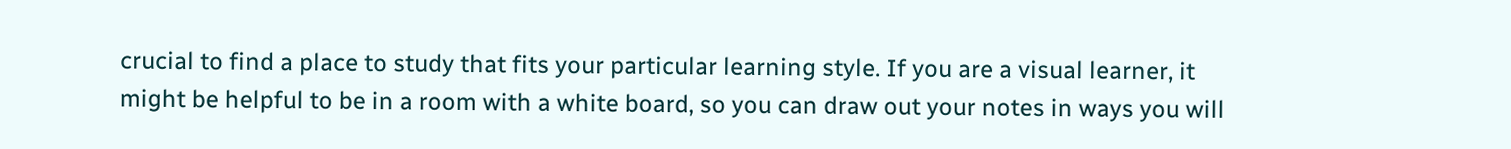crucial to find a place to study that fits your particular learning style. If you are a visual learner, it might be helpful to be in a room with a white board, so you can draw out your notes in ways you will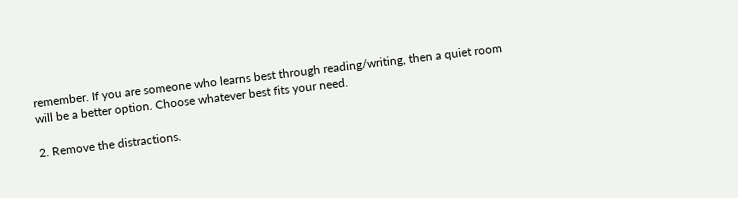remember. If you are someone who learns best through reading/writing, then a quiet room will be a better option. Choose whatever best fits your need.

2. Remove the distractions.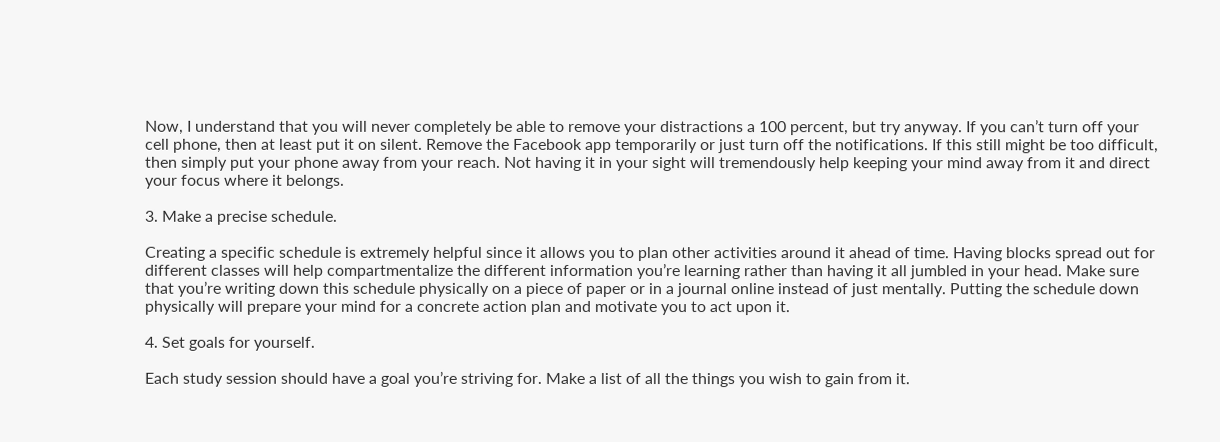Now, I understand that you will never completely be able to remove your distractions a 100 percent, but try anyway. If you can’t turn off your cell phone, then at least put it on silent. Remove the Facebook app temporarily or just turn off the notifications. If this still might be too difficult, then simply put your phone away from your reach. Not having it in your sight will tremendously help keeping your mind away from it and direct your focus where it belongs.

3. Make a precise schedule.

Creating a specific schedule is extremely helpful since it allows you to plan other activities around it ahead of time. Having blocks spread out for different classes will help compartmentalize the different information you’re learning rather than having it all jumbled in your head. Make sure that you’re writing down this schedule physically on a piece of paper or in a journal online instead of just mentally. Putting the schedule down physically will prepare your mind for a concrete action plan and motivate you to act upon it.

4. Set goals for yourself.

Each study session should have a goal you’re striving for. Make a list of all the things you wish to gain from it.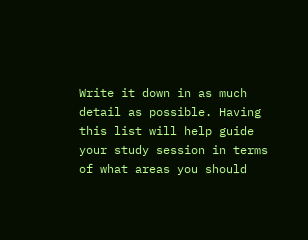Write it down in as much detail as possible. Having this list will help guide your study session in terms of what areas you should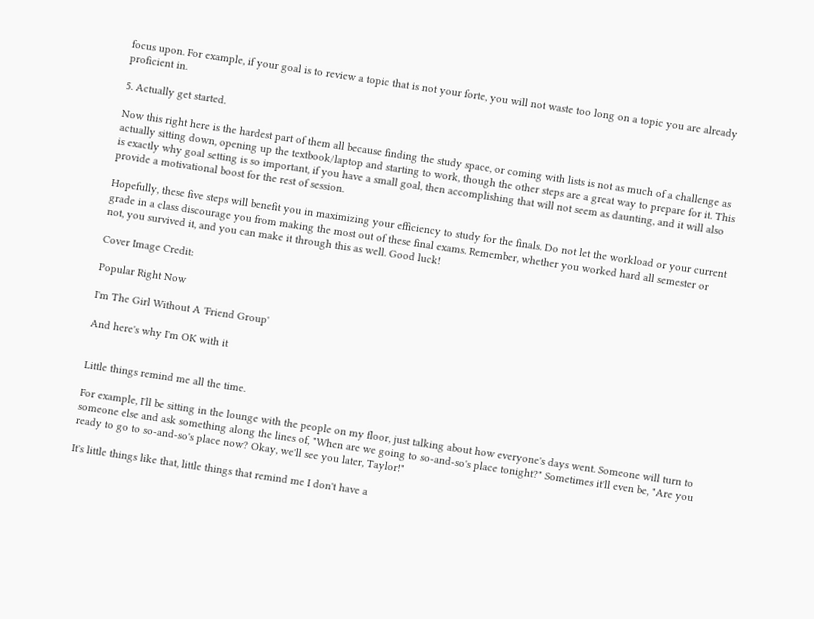focus upon. For example, if your goal is to review a topic that is not your forte, you will not waste too long on a topic you are already proficient in.

5. Actually get started.

Now this right here is the hardest part of them all because finding the study space, or coming with lists is not as much of a challenge as actually sitting down, opening up the textbook/laptop and starting to work, though the other steps are a great way to prepare for it. This is exactly why goal setting is so important, if you have a small goal, then accomplishing that will not seem as daunting, and it will also provide a motivational boost for the rest of session.

Hopefully, these five steps will benefit you in maximizing your efficiency to study for the finals. Do not let the workload or your current grade in a class discourage you from making the most out of these final exams. Remember, whether you worked hard all semester or not, you survived it, and you can make it through this as well. Good luck!

Cover Image Credit:

Popular Right Now

I'm The Girl Without A 'Friend Group'

And here's why I'm OK with it


Little things remind me all the time.

For example, I'll be sitting in the lounge with the people on my floor, just talking about how everyone's days went. Someone will turn to someone else and ask something along the lines of, "When are we going to so-and-so's place tonight?" Sometimes it'll even be, "Are you ready to go to so-and-so's place now? Okay, we'll see you later, Taylor!"

It's little things like that, little things that remind me I don't have a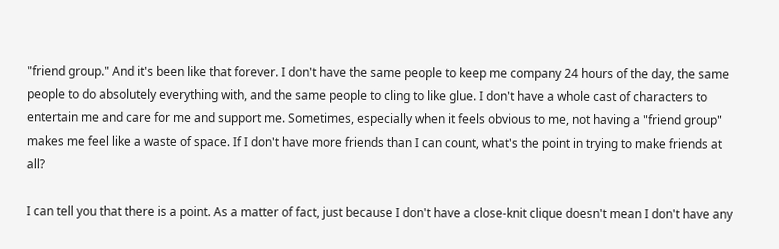"friend group." And it's been like that forever. I don't have the same people to keep me company 24 hours of the day, the same people to do absolutely everything with, and the same people to cling to like glue. I don't have a whole cast of characters to entertain me and care for me and support me. Sometimes, especially when it feels obvious to me, not having a "friend group" makes me feel like a waste of space. If I don't have more friends than I can count, what's the point in trying to make friends at all?

I can tell you that there is a point. As a matter of fact, just because I don't have a close-knit clique doesn't mean I don't have any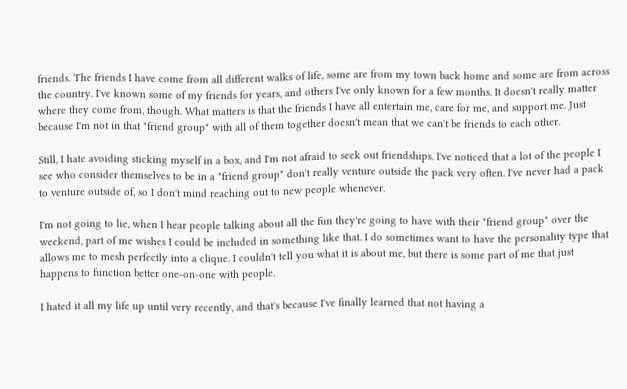friends. The friends I have come from all different walks of life, some are from my town back home and some are from across the country. I've known some of my friends for years, and others I've only known for a few months. It doesn't really matter where they come from, though. What matters is that the friends I have all entertain me, care for me, and support me. Just because I'm not in that "friend group" with all of them together doesn't mean that we can't be friends to each other.

Still, I hate avoiding sticking myself in a box, and I'm not afraid to seek out friendships. I've noticed that a lot of the people I see who consider themselves to be in a "friend group" don't really venture outside the pack very often. I've never had a pack to venture outside of, so I don't mind reaching out to new people whenever.

I'm not going to lie, when I hear people talking about all the fun they're going to have with their "friend group" over the weekend, part of me wishes I could be included in something like that. I do sometimes want to have the personality type that allows me to mesh perfectly into a clique. I couldn't tell you what it is about me, but there is some part of me that just happens to function better one-on-one with people.

I hated it all my life up until very recently, and that's because I've finally learned that not having a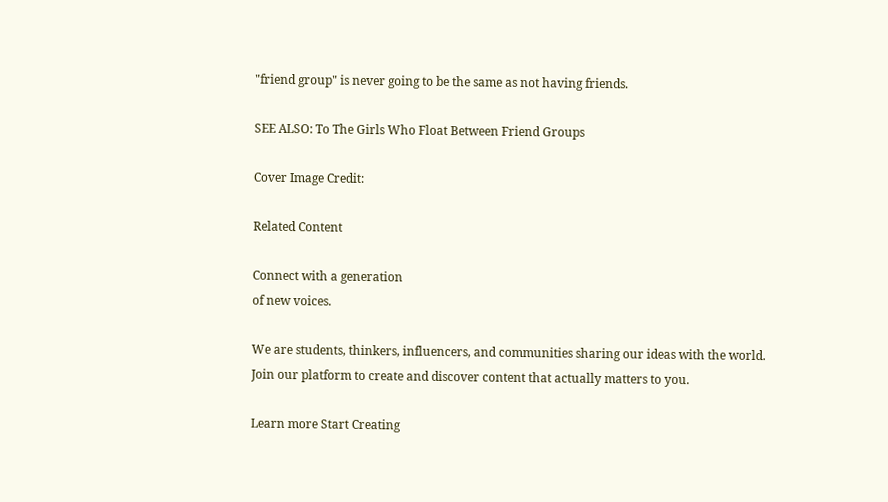"friend group" is never going to be the same as not having friends.

SEE ALSO: To The Girls Who Float Between Friend Groups

Cover Image Credit:

Related Content

Connect with a generation
of new voices.

We are students, thinkers, influencers, and communities sharing our ideas with the world. Join our platform to create and discover content that actually matters to you.

Learn more Start Creating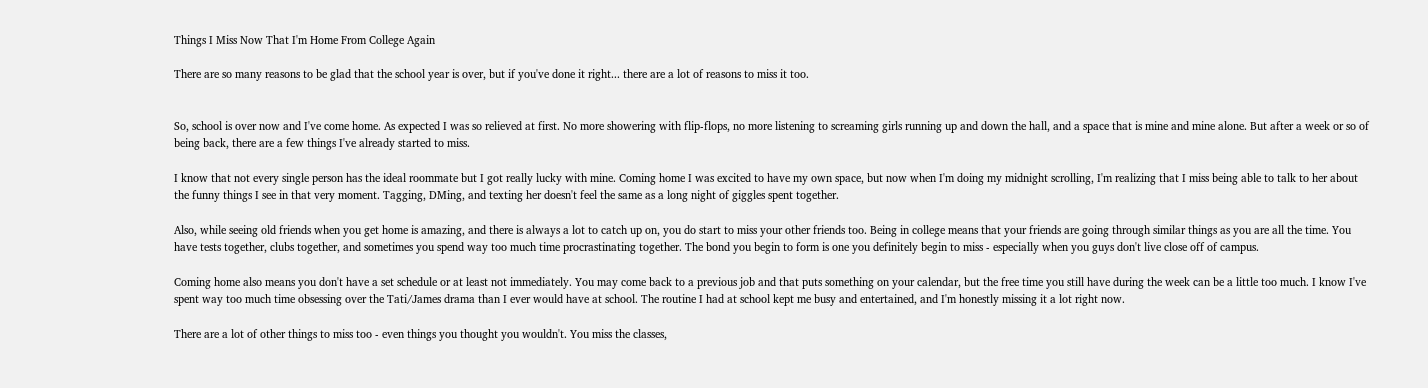Things I Miss Now That I'm Home From College Again

There are so many reasons to be glad that the school year is over, but if you've done it right... there are a lot of reasons to miss it too.


So, school is over now and I've come home. As expected I was so relieved at first. No more showering with flip-flops, no more listening to screaming girls running up and down the hall, and a space that is mine and mine alone. But after a week or so of being back, there are a few things I've already started to miss.

I know that not every single person has the ideal roommate but I got really lucky with mine. Coming home I was excited to have my own space, but now when I'm doing my midnight scrolling, I'm realizing that I miss being able to talk to her about the funny things I see in that very moment. Tagging, DMing, and texting her doesn't feel the same as a long night of giggles spent together.

Also, while seeing old friends when you get home is amazing, and there is always a lot to catch up on, you do start to miss your other friends too. Being in college means that your friends are going through similar things as you are all the time. You have tests together, clubs together, and sometimes you spend way too much time procrastinating together. The bond you begin to form is one you definitely begin to miss - especially when you guys don't live close off of campus.

Coming home also means you don't have a set schedule or at least not immediately. You may come back to a previous job and that puts something on your calendar, but the free time you still have during the week can be a little too much. I know I've spent way too much time obsessing over the Tati/James drama than I ever would have at school. The routine I had at school kept me busy and entertained, and I'm honestly missing it a lot right now.

There are a lot of other things to miss too - even things you thought you wouldn't. You miss the classes,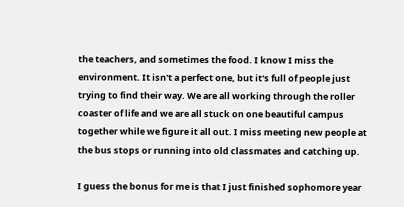the teachers, and sometimes the food. I know I miss the environment. It isn't a perfect one, but it's full of people just trying to find their way. We are all working through the roller coaster of life and we are all stuck on one beautiful campus together while we figure it all out. I miss meeting new people at the bus stops or running into old classmates and catching up.

I guess the bonus for me is that I just finished sophomore year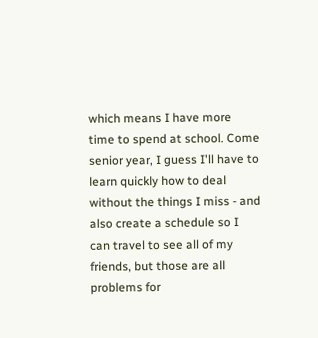which means I have more time to spend at school. Come senior year, I guess I'll have to learn quickly how to deal without the things I miss - and also create a schedule so I can travel to see all of my friends, but those are all problems for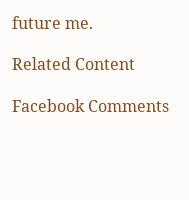future me.

Related Content

Facebook Comments